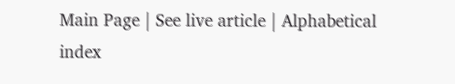Main Page | See live article | Alphabetical index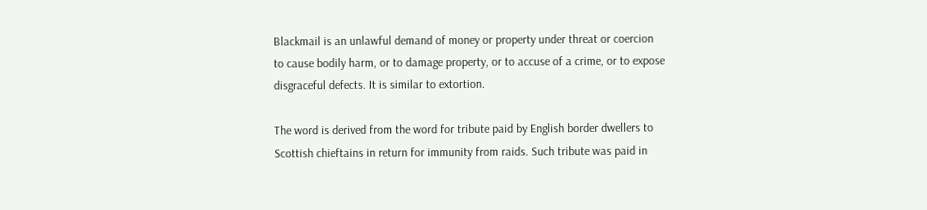Blackmail is an unlawful demand of money or property under threat or coercion to cause bodily harm, or to damage property, or to accuse of a crime, or to expose disgraceful defects. It is similar to extortion.

The word is derived from the word for tribute paid by English border dwellers to Scottish chieftains in return for immunity from raids. Such tribute was paid in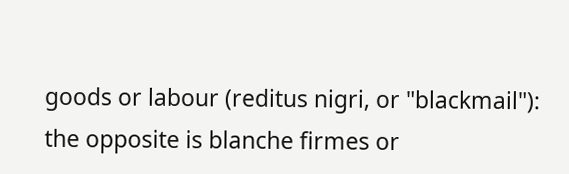goods or labour (reditus nigri, or "blackmail"): the opposite is blanche firmes or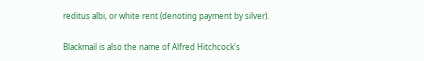reditus albi, or white rent (denoting payment by silver).

Blackmail is also the name of Alfred Hitchcock's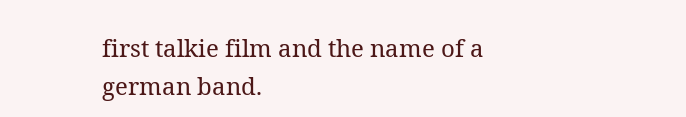first talkie film and the name of a german band.